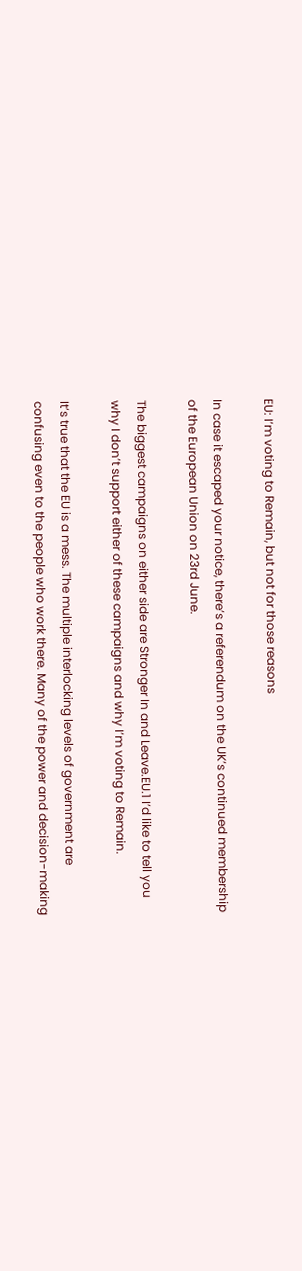EU: I’m voting to Remain, but not for those reasons

In case it escaped your notice, there’s a referendum on the UK’s continued membership of the European Union on 23rd June.

The biggest campaigns on either side are Stronger In and Leave.EU.1 I’d like to tell you why I don’t support either of these campaigns and why I’m voting to Remain.

It’s true that the EU is a mess. The multiple interlocking levels of government are confusing even to the people who work there. Many of the power and decision-making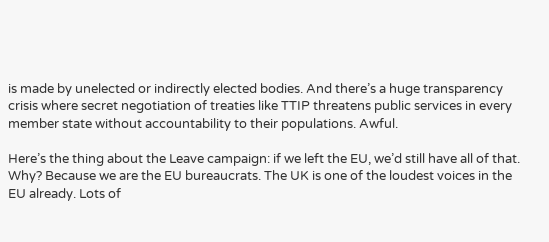is made by unelected or indirectly elected bodies. And there’s a huge transparency crisis where secret negotiation of treaties like TTIP threatens public services in every member state without accountability to their populations. Awful.

Here’s the thing about the Leave campaign: if we left the EU, we’d still have all of that. Why? Because we are the EU bureaucrats. The UK is one of the loudest voices in the EU already. Lots of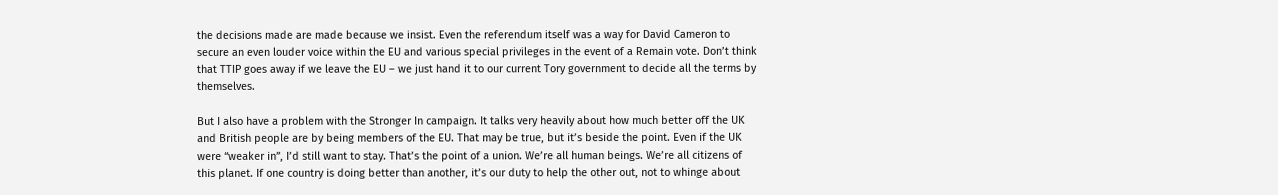the decisions made are made because we insist. Even the referendum itself was a way for David Cameron to secure an even louder voice within the EU and various special privileges in the event of a Remain vote. Don’t think that TTIP goes away if we leave the EU – we just hand it to our current Tory government to decide all the terms by themselves.

But I also have a problem with the Stronger In campaign. It talks very heavily about how much better off the UK and British people are by being members of the EU. That may be true, but it’s beside the point. Even if the UK were “weaker in”, I’d still want to stay. That’s the point of a union. We’re all human beings. We’re all citizens of this planet. If one country is doing better than another, it’s our duty to help the other out, not to whinge about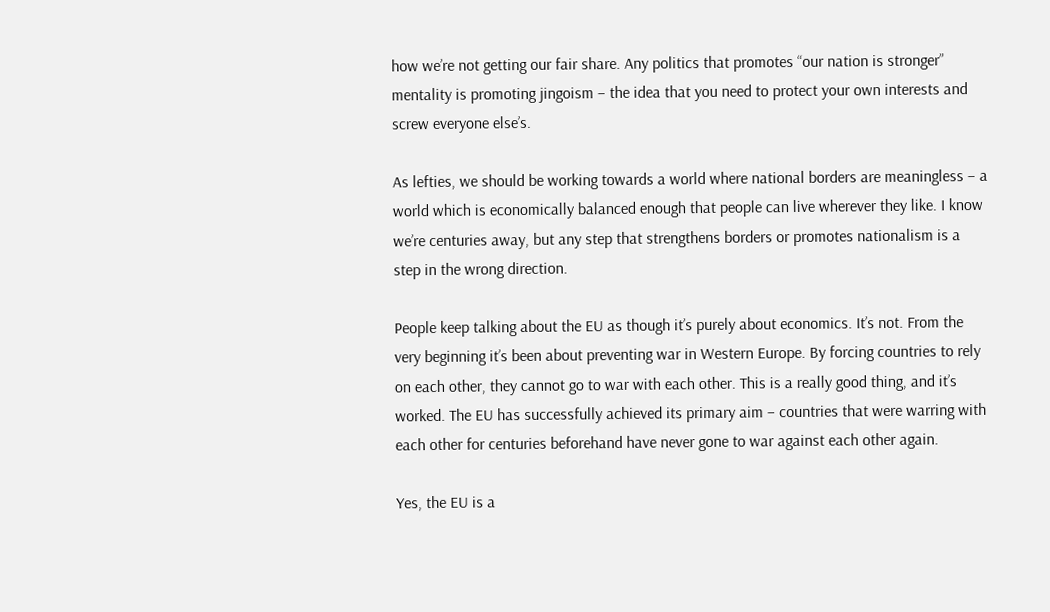how we’re not getting our fair share. Any politics that promotes “our nation is stronger” mentality is promoting jingoism – the idea that you need to protect your own interests and screw everyone else’s.

As lefties, we should be working towards a world where national borders are meaningless – a world which is economically balanced enough that people can live wherever they like. I know we’re centuries away, but any step that strengthens borders or promotes nationalism is a step in the wrong direction.

People keep talking about the EU as though it’s purely about economics. It’s not. From the very beginning it’s been about preventing war in Western Europe. By forcing countries to rely on each other, they cannot go to war with each other. This is a really good thing, and it’s worked. The EU has successfully achieved its primary aim – countries that were warring with each other for centuries beforehand have never gone to war against each other again.

Yes, the EU is a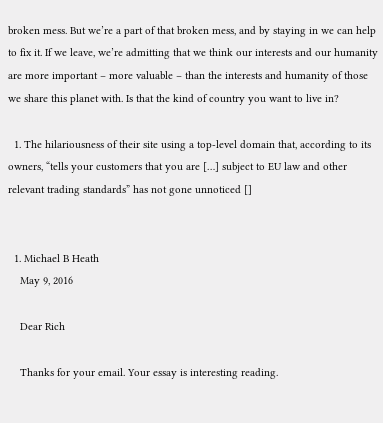broken mess. But we’re a part of that broken mess, and by staying in we can help to fix it. If we leave, we’re admitting that we think our interests and our humanity are more important – more valuable – than the interests and humanity of those we share this planet with. Is that the kind of country you want to live in?

  1. The hilariousness of their site using a top-level domain that, according to its owners, “tells your customers that you are […] subject to EU law and other relevant trading standards” has not gone unnoticed []


  1. Michael B Heath
    May 9, 2016

    Dear Rich

    Thanks for your email. Your essay is interesting reading.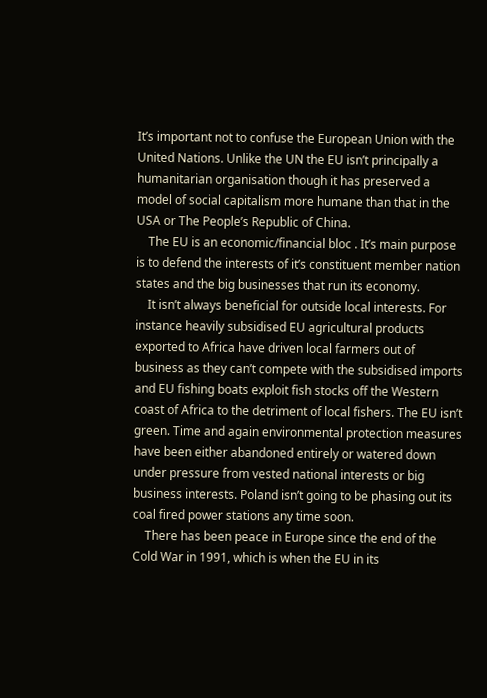It’s important not to confuse the European Union with the United Nations. Unlike the UN the EU isn’t principally a humanitarian organisation though it has preserved a model of social capitalism more humane than that in the USA or The People’s Republic of China.
    The EU is an economic/financial bloc . It’s main purpose is to defend the interests of it’s constituent member nation states and the big businesses that run its economy.
    It isn’t always beneficial for outside local interests. For instance heavily subsidised EU agricultural products exported to Africa have driven local farmers out of business as they can’t compete with the subsidised imports and EU fishing boats exploit fish stocks off the Western coast of Africa to the detriment of local fishers. The EU isn’t green. Time and again environmental protection measures have been either abandoned entirely or watered down under pressure from vested national interests or big business interests. Poland isn’t going to be phasing out its coal fired power stations any time soon.
    There has been peace in Europe since the end of the Cold War in 1991, which is when the EU in its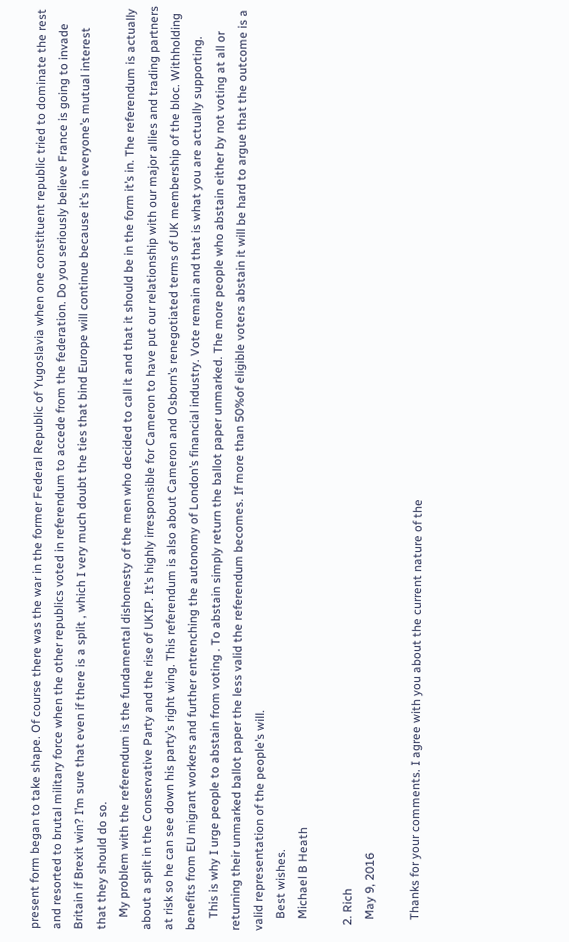present form began to take shape. Of course there was the war in the former Federal Republic of Yugoslavia when one constituent republic tried to dominate the rest and resorted to brutal military force when the other republics voted in referendum to accede from the federation. Do you seriously believe France is going to invade Britain if Brexit win? I’m sure that even if there is a split , which I very much doubt the ties that bind Europe will continue because it’s in everyone’s mutual interest that they should do so.
    My problem with the referendum is the fundamental dishonesty of the men who decided to call it and that it should be in the form it’s in. The referendum is actually about a split in the Conservative Party and the rise of UKIP. It’s highly irresponsible for Cameron to have put our relationship with our major allies and trading partners at risk so he can see down his party’s right wing. This referendum is also about Cameron and Osborn’s renegotiated terms of UK membership of the bloc. Withholding benefits from EU migrant workers and further entrenching the autonomy of London’s financial industry. Vote remain and that is what you are actually supporting.
    This is why I urge people to abstain from voting . To abstain simply return the ballot paper unmarked. The more people who abstain either by not voting at all or returning their unmarked ballot paper the less valid the referendum becomes. If more than 50%of eligible voters abstain it will be hard to argue that the outcome is a valid representation of the people’s will.
    Best wishes.
    Michael B Heath

  2. Rich
    May 9, 2016

    Thanks for your comments. I agree with you about the current nature of the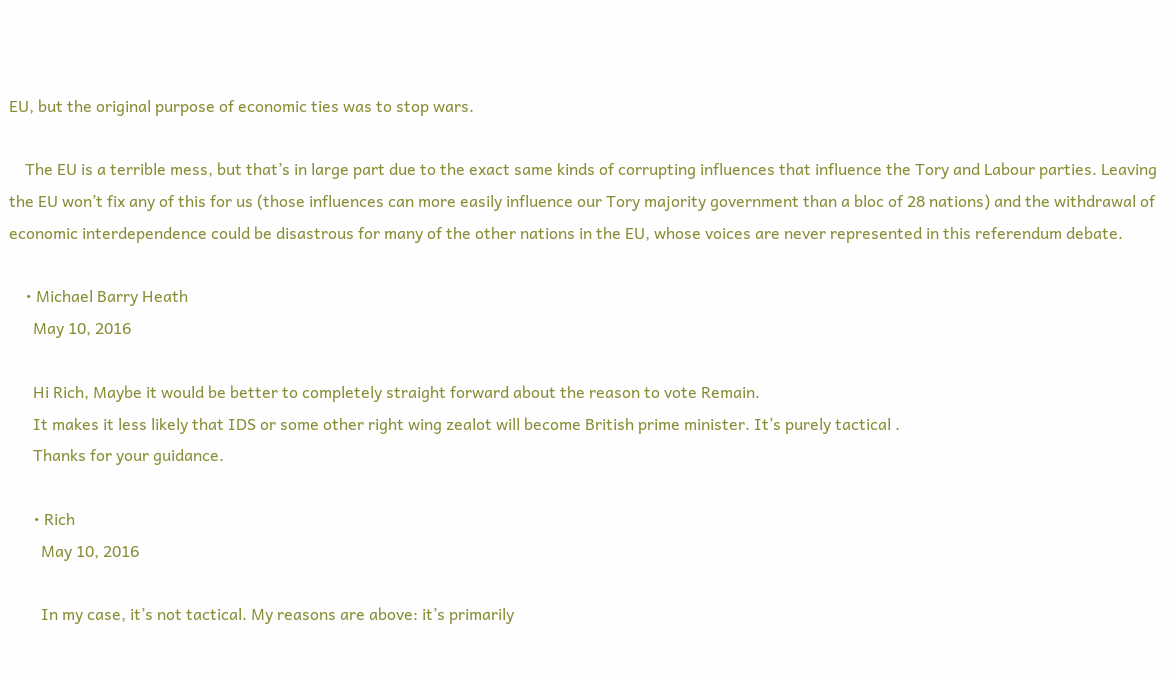EU, but the original purpose of economic ties was to stop wars.

    The EU is a terrible mess, but that’s in large part due to the exact same kinds of corrupting influences that influence the Tory and Labour parties. Leaving the EU won’t fix any of this for us (those influences can more easily influence our Tory majority government than a bloc of 28 nations) and the withdrawal of economic interdependence could be disastrous for many of the other nations in the EU, whose voices are never represented in this referendum debate.

    • Michael Barry Heath
      May 10, 2016

      Hi Rich, Maybe it would be better to completely straight forward about the reason to vote Remain.
      It makes it less likely that IDS or some other right wing zealot will become British prime minister. It’s purely tactical .
      Thanks for your guidance.

      • Rich
        May 10, 2016

        In my case, it’s not tactical. My reasons are above: it’s primarily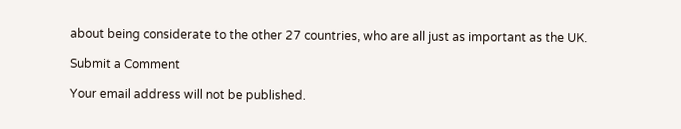about being considerate to the other 27 countries, who are all just as important as the UK.

Submit a Comment

Your email address will not be published.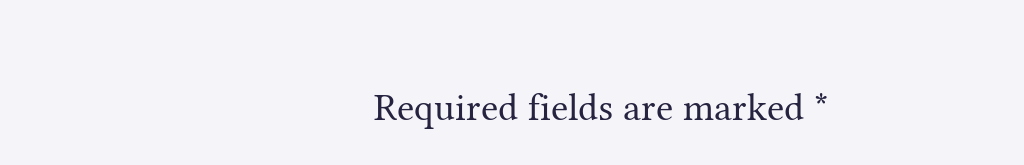Required fields are marked *